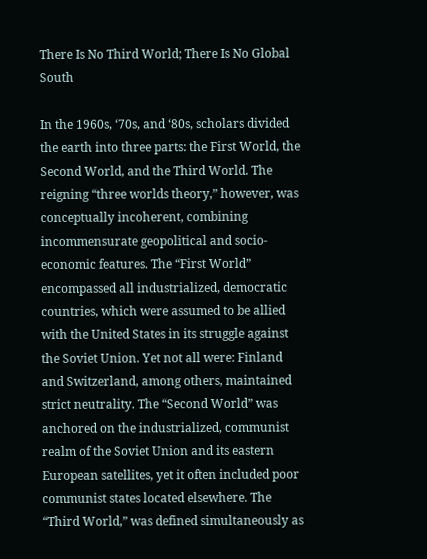There Is No Third World; There Is No Global South

In the 1960s, ‘70s, and ‘80s, scholars divided the earth into three parts: the First World, the Second World, and the Third World. The reigning “three worlds theory,” however, was conceptually incoherent, combining incommensurate geopolitical and socio-economic features. The “First World” encompassed all industrialized, democratic countries, which were assumed to be allied with the United States in its struggle against the Soviet Union. Yet not all were: Finland and Switzerland, among others, maintained strict neutrality. The “Second World” was anchored on the industrialized, communist realm of the Soviet Union and its eastern European satellites, yet it often included poor communist states located elsewhere. The “Third World,” was defined simultaneously as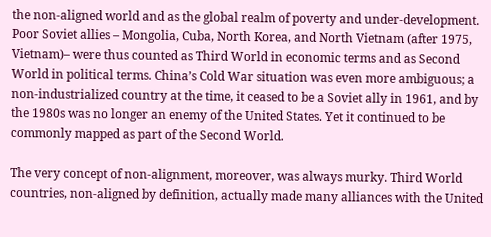the non-aligned world and as the global realm of poverty and under-development. Poor Soviet allies – Mongolia, Cuba, North Korea, and North Vietnam (after 1975, Vietnam)– were thus counted as Third World in economic terms and as Second World in political terms. China’s Cold War situation was even more ambiguous; a non-industrialized country at the time, it ceased to be a Soviet ally in 1961, and by the 1980s was no longer an enemy of the United States. Yet it continued to be commonly mapped as part of the Second World.

The very concept of non-alignment, moreover, was always murky. Third World countries, non-aligned by definition, actually made many alliances with the United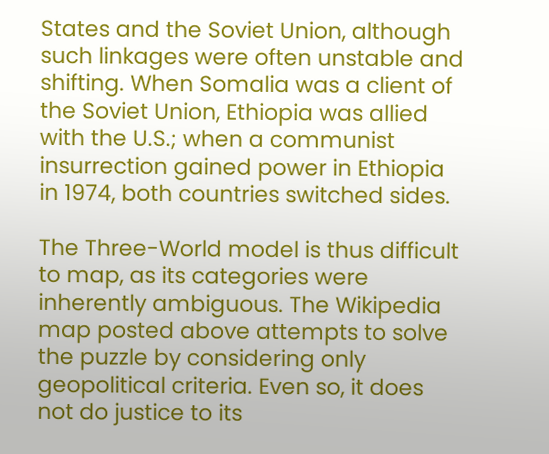States and the Soviet Union, although such linkages were often unstable and shifting. When Somalia was a client of the Soviet Union, Ethiopia was allied with the U.S.; when a communist insurrection gained power in Ethiopia in 1974, both countries switched sides.

The Three-World model is thus difficult to map, as its categories were inherently ambiguous. The Wikipedia map posted above attempts to solve the puzzle by considering only geopolitical criteria. Even so, it does not do justice to its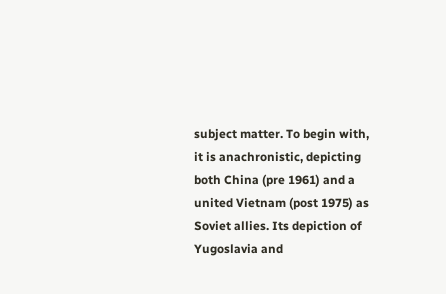subject matter. To begin with, it is anachronistic, depicting both China (pre 1961) and a united Vietnam (post 1975) as Soviet allies. Its depiction of Yugoslavia and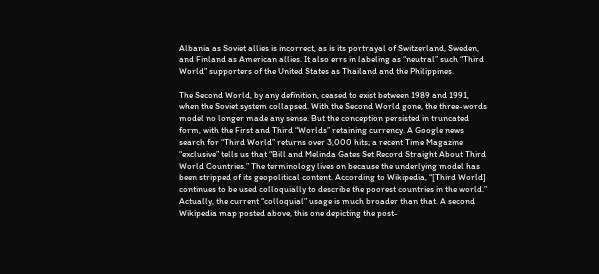Albania as Soviet allies is incorrect, as is its portrayal of Switzerland, Sweden, and Finland as American allies. It also errs in labeling as “neutral” such “Third World” supporters of the United States as Thailand and the Philippines.

The Second World, by any definition, ceased to exist between 1989 and 1991, when the Soviet system collapsed. With the Second World gone, the three-words model no longer made any sense. But the conception persisted in truncated form, with the First and Third “Worlds” retaining currency. A Google news search for “Third World” returns over 3,000 hits; a recent Time Magazine “exclusive” tells us that “Bill and Melinda Gates Set Record Straight About Third World Countries.” The terminology lives on because the underlying model has been stripped of its geopolitical content. According to Wikipedia, “[Third World] continues to be used colloquially to describe the poorest countries in the world.” Actually, the current “colloquial” usage is much broader than that. A second Wikipedia map posted above, this one depicting the post-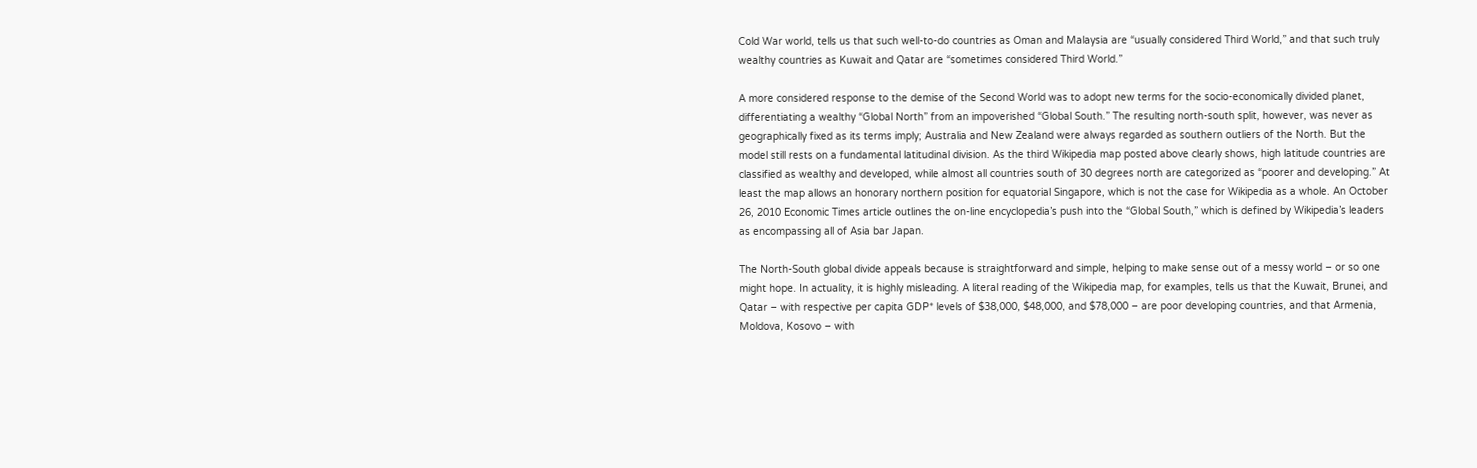Cold War world, tells us that such well-to-do countries as Oman and Malaysia are “usually considered Third World,” and that such truly wealthy countries as Kuwait and Qatar are “sometimes considered Third World.”

A more considered response to the demise of the Second World was to adopt new terms for the socio-economically divided planet, differentiating a wealthy “Global North” from an impoverished “Global South.” The resulting north-south split, however, was never as geographically fixed as its terms imply; Australia and New Zealand were always regarded as southern outliers of the North. But the model still rests on a fundamental latitudinal division. As the third Wikipedia map posted above clearly shows, high latitude countries are classified as wealthy and developed, while almost all countries south of 30 degrees north are categorized as “poorer and developing.” At least the map allows an honorary northern position for equatorial Singapore, which is not the case for Wikipedia as a whole. An October 26, 2010 Economic Times article outlines the on-line encyclopedia’s push into the “Global South,” which is defined by Wikipedia’s leaders as encompassing all of Asia bar Japan.

The North-South global divide appeals because is straightforward and simple, helping to make sense out of a messy world – or so one might hope. In actuality, it is highly misleading. A literal reading of the Wikipedia map, for examples, tells us that the Kuwait, Brunei, and Qatar – with respective per capita GDP* levels of $38,000, $48,000, and $78,000 – are poor developing countries, and that Armenia, Moldova, Kosovo – with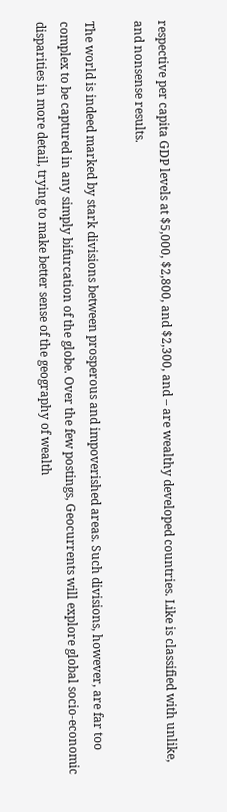respective per capita GDP levels at $5,000, $2,800, and $2,300, and – are wealthy developed countries. Like is classified with unlike, and nonsense results.

The world is indeed marked by stark divisions between prosperous and impoverished areas. Such divisions, however, are far too complex to be captured in any simply bifurcation of the globe. Over the few postings, Geocurrents will explore global socio-economic disparities in more detail, trying to make better sense of the geography of wealth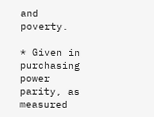and poverty.

* Given in purchasing power parity, as measured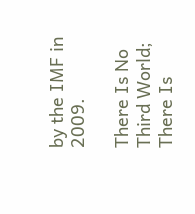by the IMF in 2009.

There Is No Third World; There Is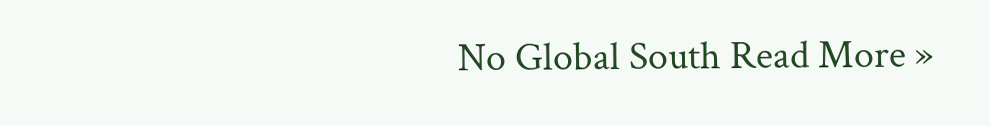No Global South Read More »